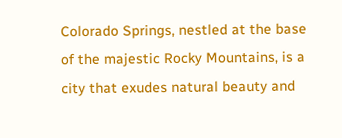Colorado Springs, nestled at the base of the majestic Rocky Mountains, is a city that exudes natural beauty and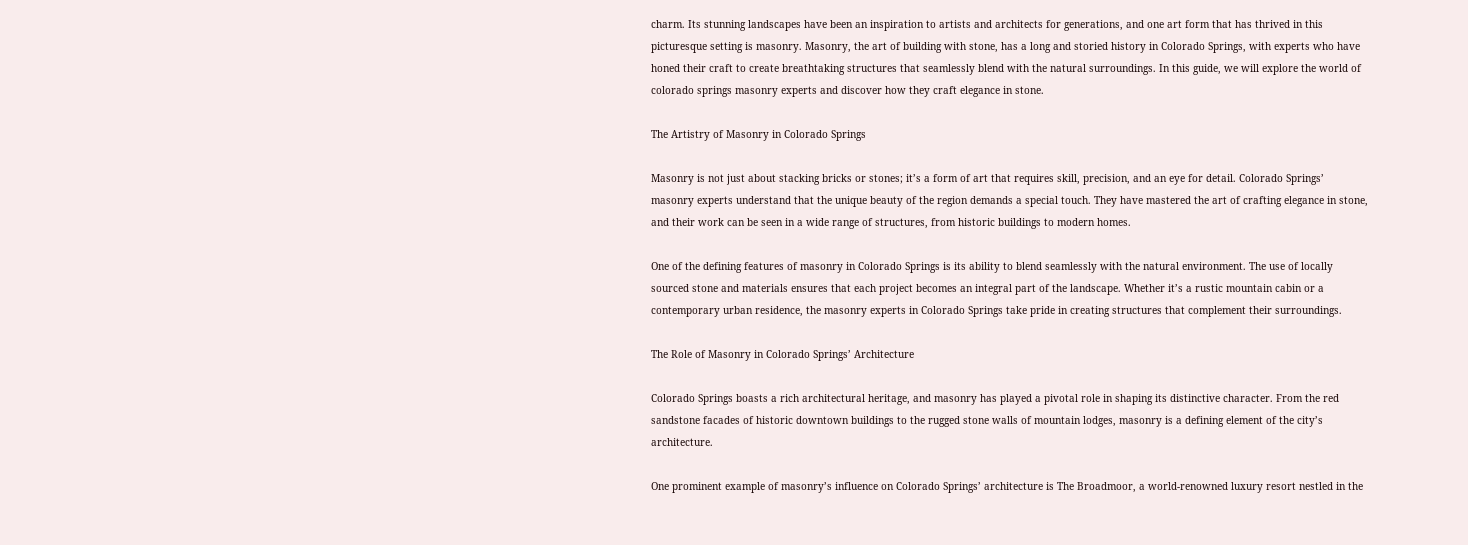charm. Its stunning landscapes have been an inspiration to artists and architects for generations, and one art form that has thrived in this picturesque setting is masonry. Masonry, the art of building with stone, has a long and storied history in Colorado Springs, with experts who have honed their craft to create breathtaking structures that seamlessly blend with the natural surroundings. In this guide, we will explore the world of colorado springs masonry experts and discover how they craft elegance in stone.

The Artistry of Masonry in Colorado Springs

Masonry is not just about stacking bricks or stones; it’s a form of art that requires skill, precision, and an eye for detail. Colorado Springs’ masonry experts understand that the unique beauty of the region demands a special touch. They have mastered the art of crafting elegance in stone, and their work can be seen in a wide range of structures, from historic buildings to modern homes.

One of the defining features of masonry in Colorado Springs is its ability to blend seamlessly with the natural environment. The use of locally sourced stone and materials ensures that each project becomes an integral part of the landscape. Whether it’s a rustic mountain cabin or a contemporary urban residence, the masonry experts in Colorado Springs take pride in creating structures that complement their surroundings.

The Role of Masonry in Colorado Springs’ Architecture

Colorado Springs boasts a rich architectural heritage, and masonry has played a pivotal role in shaping its distinctive character. From the red sandstone facades of historic downtown buildings to the rugged stone walls of mountain lodges, masonry is a defining element of the city’s architecture.

One prominent example of masonry’s influence on Colorado Springs’ architecture is The Broadmoor, a world-renowned luxury resort nestled in the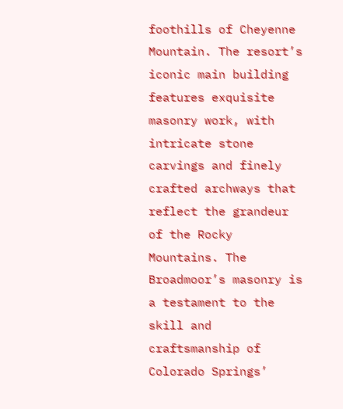foothills of Cheyenne Mountain. The resort’s iconic main building features exquisite masonry work, with intricate stone carvings and finely crafted archways that reflect the grandeur of the Rocky Mountains. The Broadmoor’s masonry is a testament to the skill and craftsmanship of Colorado Springs’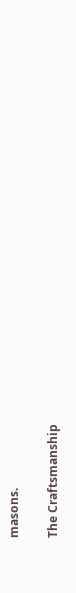masons.

The Craftsmanship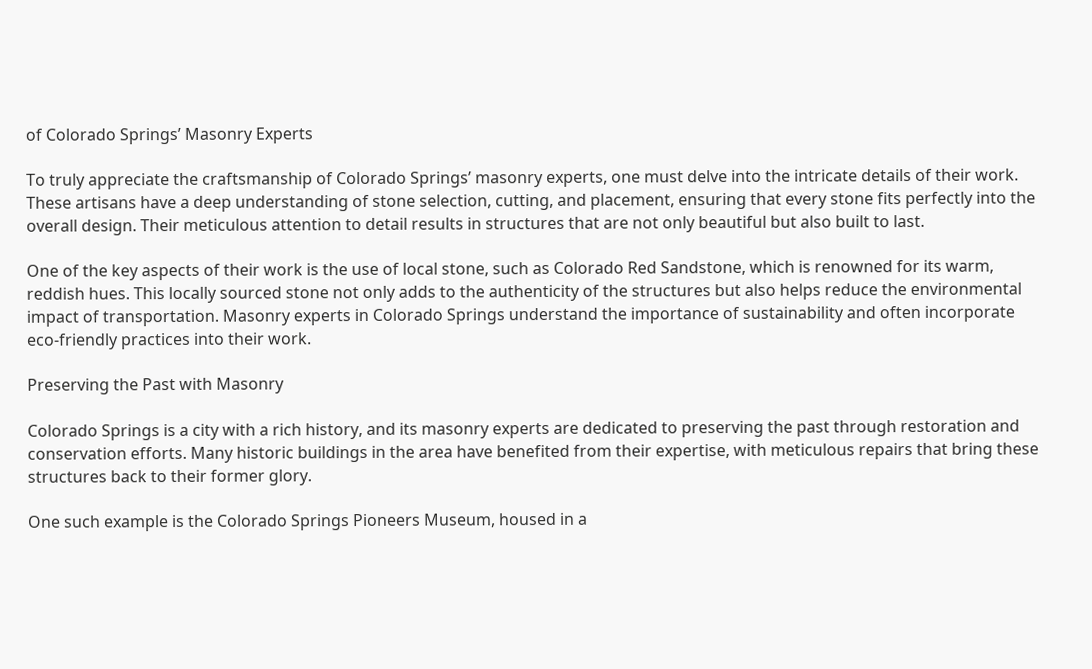of Colorado Springs’ Masonry Experts

To truly appreciate the craftsmanship of Colorado Springs’ masonry experts, one must delve into the intricate details of their work. These artisans have a deep understanding of stone selection, cutting, and placement, ensuring that every stone fits perfectly into the overall design. Their meticulous attention to detail results in structures that are not only beautiful but also built to last.

One of the key aspects of their work is the use of local stone, such as Colorado Red Sandstone, which is renowned for its warm, reddish hues. This locally sourced stone not only adds to the authenticity of the structures but also helps reduce the environmental impact of transportation. Masonry experts in Colorado Springs understand the importance of sustainability and often incorporate eco-friendly practices into their work.

Preserving the Past with Masonry

Colorado Springs is a city with a rich history, and its masonry experts are dedicated to preserving the past through restoration and conservation efforts. Many historic buildings in the area have benefited from their expertise, with meticulous repairs that bring these structures back to their former glory.

One such example is the Colorado Springs Pioneers Museum, housed in a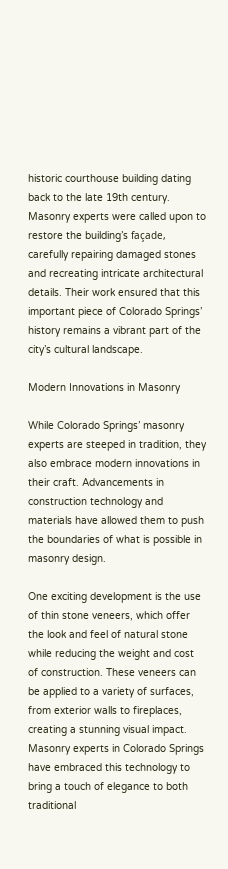historic courthouse building dating back to the late 19th century. Masonry experts were called upon to restore the building’s façade, carefully repairing damaged stones and recreating intricate architectural details. Their work ensured that this important piece of Colorado Springs’ history remains a vibrant part of the city’s cultural landscape.

Modern Innovations in Masonry

While Colorado Springs’ masonry experts are steeped in tradition, they also embrace modern innovations in their craft. Advancements in construction technology and materials have allowed them to push the boundaries of what is possible in masonry design.

One exciting development is the use of thin stone veneers, which offer the look and feel of natural stone while reducing the weight and cost of construction. These veneers can be applied to a variety of surfaces, from exterior walls to fireplaces, creating a stunning visual impact. Masonry experts in Colorado Springs have embraced this technology to bring a touch of elegance to both traditional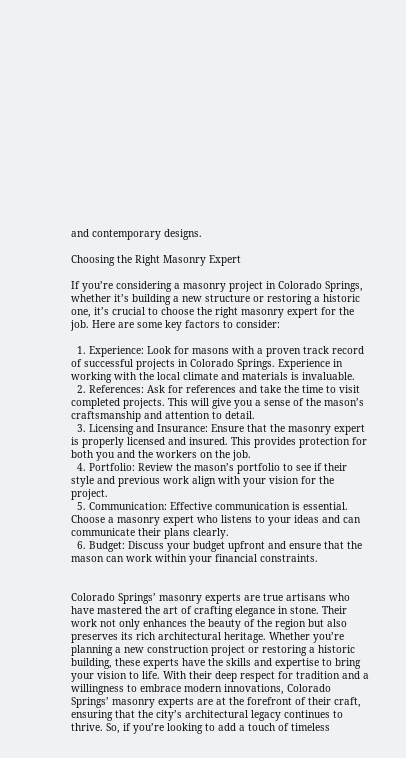and contemporary designs.

Choosing the Right Masonry Expert

If you’re considering a masonry project in Colorado Springs, whether it’s building a new structure or restoring a historic one, it’s crucial to choose the right masonry expert for the job. Here are some key factors to consider:

  1. Experience: Look for masons with a proven track record of successful projects in Colorado Springs. Experience in working with the local climate and materials is invaluable.
  2. References: Ask for references and take the time to visit completed projects. This will give you a sense of the mason’s craftsmanship and attention to detail.
  3. Licensing and Insurance: Ensure that the masonry expert is properly licensed and insured. This provides protection for both you and the workers on the job.
  4. Portfolio: Review the mason’s portfolio to see if their style and previous work align with your vision for the project.
  5. Communication: Effective communication is essential. Choose a masonry expert who listens to your ideas and can communicate their plans clearly.
  6. Budget: Discuss your budget upfront and ensure that the mason can work within your financial constraints.


Colorado Springs’ masonry experts are true artisans who have mastered the art of crafting elegance in stone. Their work not only enhances the beauty of the region but also preserves its rich architectural heritage. Whether you’re planning a new construction project or restoring a historic building, these experts have the skills and expertise to bring your vision to life. With their deep respect for tradition and a willingness to embrace modern innovations, Colorado Springs’ masonry experts are at the forefront of their craft, ensuring that the city’s architectural legacy continues to thrive. So, if you’re looking to add a touch of timeless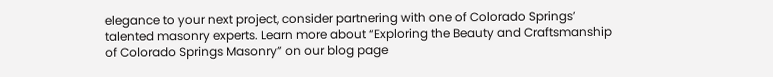elegance to your next project, consider partnering with one of Colorado Springs’ talented masonry experts. Learn more about “Exploring the Beauty and Craftsmanship of Colorado Springs Masonry” on our blog page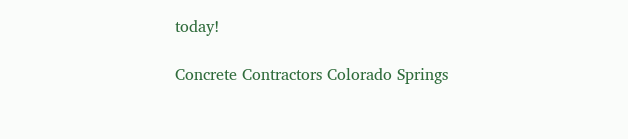today!

Concrete Contractors Colorado Springs